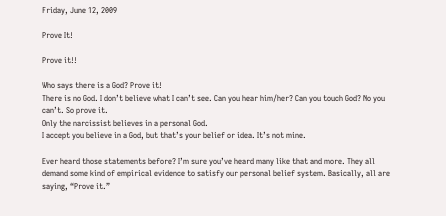Friday, June 12, 2009

Prove It!

Prove it!!

Who says there is a God? Prove it!
There is no God. I don’t believe what I can’t see. Can you hear him/her? Can you touch God? No you can’t. So prove it.
Only the narcissist believes in a personal God.
I accept you believe in a God, but that’s your belief or idea. It’s not mine.

Ever heard those statements before? I’m sure you’ve heard many like that and more. They all demand some kind of empirical evidence to satisfy our personal belief system. Basically, all are saying, “Prove it.”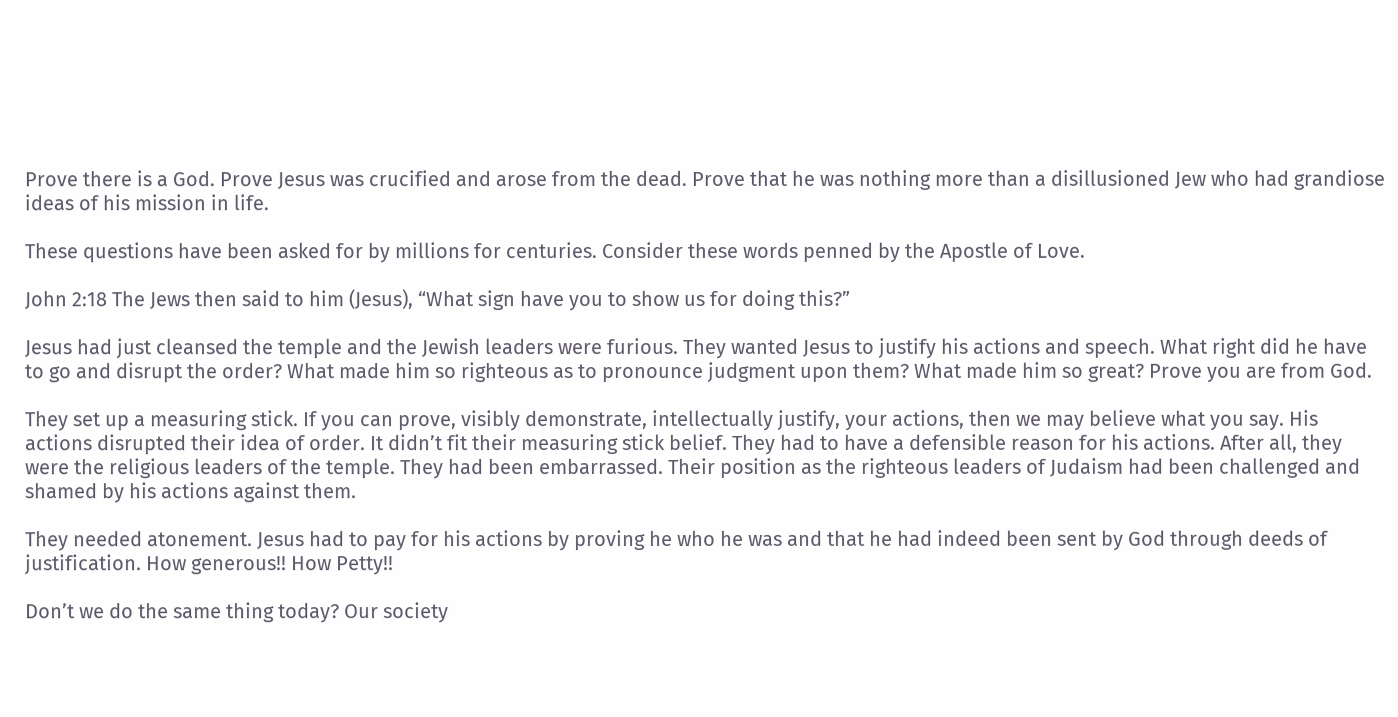Prove there is a God. Prove Jesus was crucified and arose from the dead. Prove that he was nothing more than a disillusioned Jew who had grandiose ideas of his mission in life.

These questions have been asked for by millions for centuries. Consider these words penned by the Apostle of Love.

John 2:18 The Jews then said to him (Jesus), “What sign have you to show us for doing this?”

Jesus had just cleansed the temple and the Jewish leaders were furious. They wanted Jesus to justify his actions and speech. What right did he have to go and disrupt the order? What made him so righteous as to pronounce judgment upon them? What made him so great? Prove you are from God.

They set up a measuring stick. If you can prove, visibly demonstrate, intellectually justify, your actions, then we may believe what you say. His actions disrupted their idea of order. It didn’t fit their measuring stick belief. They had to have a defensible reason for his actions. After all, they were the religious leaders of the temple. They had been embarrassed. Their position as the righteous leaders of Judaism had been challenged and shamed by his actions against them.

They needed atonement. Jesus had to pay for his actions by proving he who he was and that he had indeed been sent by God through deeds of justification. How generous!! How Petty!!

Don’t we do the same thing today? Our society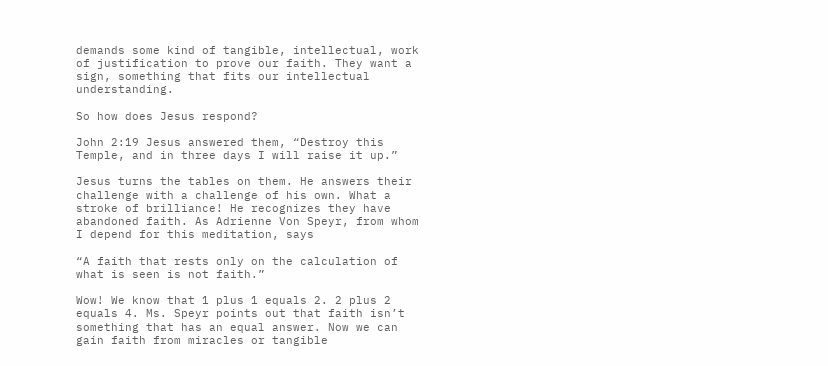demands some kind of tangible, intellectual, work of justification to prove our faith. They want a sign, something that fits our intellectual understanding.

So how does Jesus respond?

John 2:19 Jesus answered them, “Destroy this Temple, and in three days I will raise it up.”

Jesus turns the tables on them. He answers their challenge with a challenge of his own. What a stroke of brilliance! He recognizes they have abandoned faith. As Adrienne Von Speyr, from whom I depend for this meditation, says

“A faith that rests only on the calculation of what is seen is not faith.”

Wow! We know that 1 plus 1 equals 2. 2 plus 2 equals 4. Ms. Speyr points out that faith isn’t something that has an equal answer. Now we can gain faith from miracles or tangible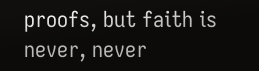proofs, but faith is never, never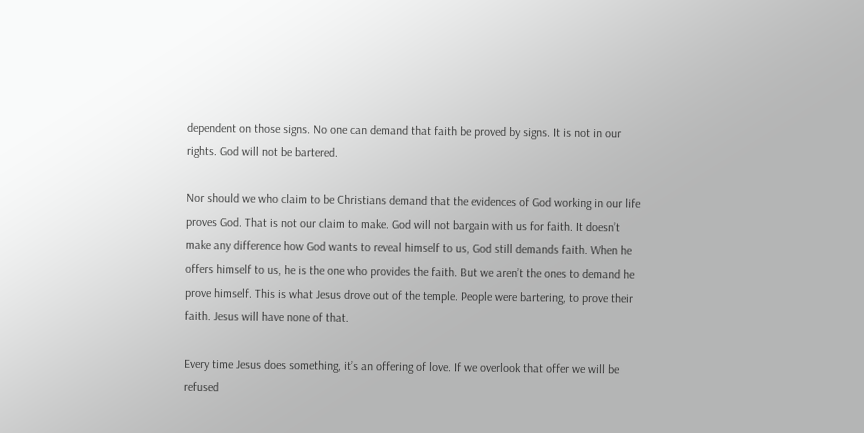dependent on those signs. No one can demand that faith be proved by signs. It is not in our rights. God will not be bartered.

Nor should we who claim to be Christians demand that the evidences of God working in our life proves God. That is not our claim to make. God will not bargain with us for faith. It doesn’t make any difference how God wants to reveal himself to us, God still demands faith. When he offers himself to us, he is the one who provides the faith. But we aren’t the ones to demand he prove himself. This is what Jesus drove out of the temple. People were bartering, to prove their faith. Jesus will have none of that.

Every time Jesus does something, it’s an offering of love. If we overlook that offer we will be refused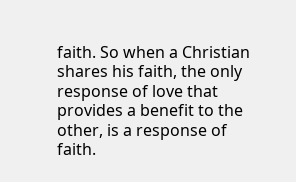faith. So when a Christian shares his faith, the only response of love that provides a benefit to the other, is a response of faith.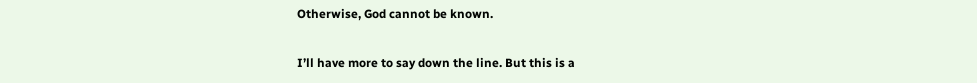Otherwise, God cannot be known.

I’ll have more to say down the line. But this is a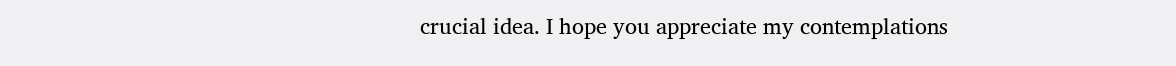crucial idea. I hope you appreciate my contemplations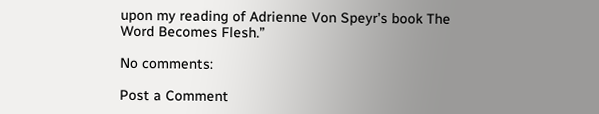upon my reading of Adrienne Von Speyr’s book The Word Becomes Flesh.”

No comments:

Post a Comment